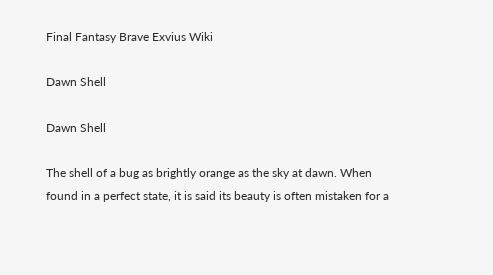Final Fantasy Brave Exvius Wiki

Dawn Shell

Dawn Shell

The shell of a bug as brightly orange as the sky at dawn. When found in a perfect state, it is said its beauty is often mistaken for a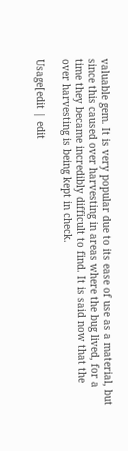valuable gem. It is very popular due to its ease of use as a material, but since this caused over harvesting in areas where the bug lived, for a time they became incredibly difficult to find. It is said now that the over harvesting is being kept in check.

Usage[edit | edit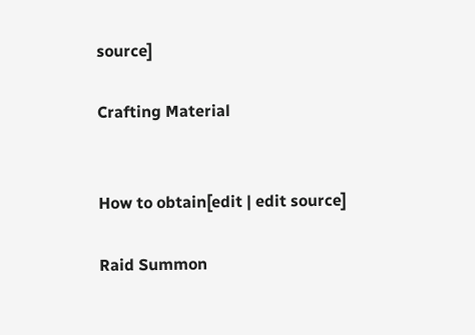source]

Crafting Material


How to obtain[edit | edit source]

Raid Summon